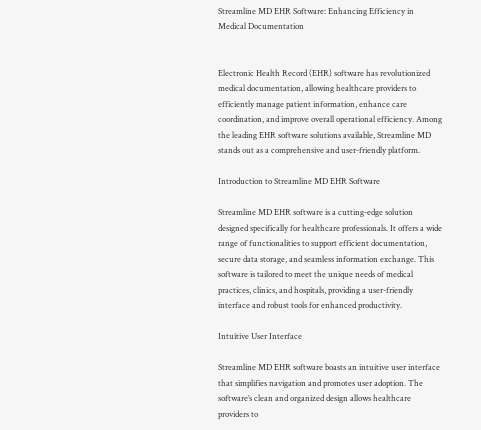Streamline MD EHR Software: Enhancing Efficiency in Medical Documentation


Electronic Health Record (EHR) software has revolutionized medical documentation, allowing healthcare providers to efficiently manage patient information, enhance care coordination, and improve overall operational efficiency. Among the leading EHR software solutions available, Streamline MD stands out as a comprehensive and user-friendly platform.

Introduction to Streamline MD EHR Software

Streamline MD EHR software is a cutting-edge solution designed specifically for healthcare professionals. It offers a wide range of functionalities to support efficient documentation, secure data storage, and seamless information exchange. This software is tailored to meet the unique needs of medical practices, clinics, and hospitals, providing a user-friendly interface and robust tools for enhanced productivity.

Intuitive User Interface

Streamline MD EHR software boasts an intuitive user interface that simplifies navigation and promotes user adoption. The software’s clean and organized design allows healthcare providers to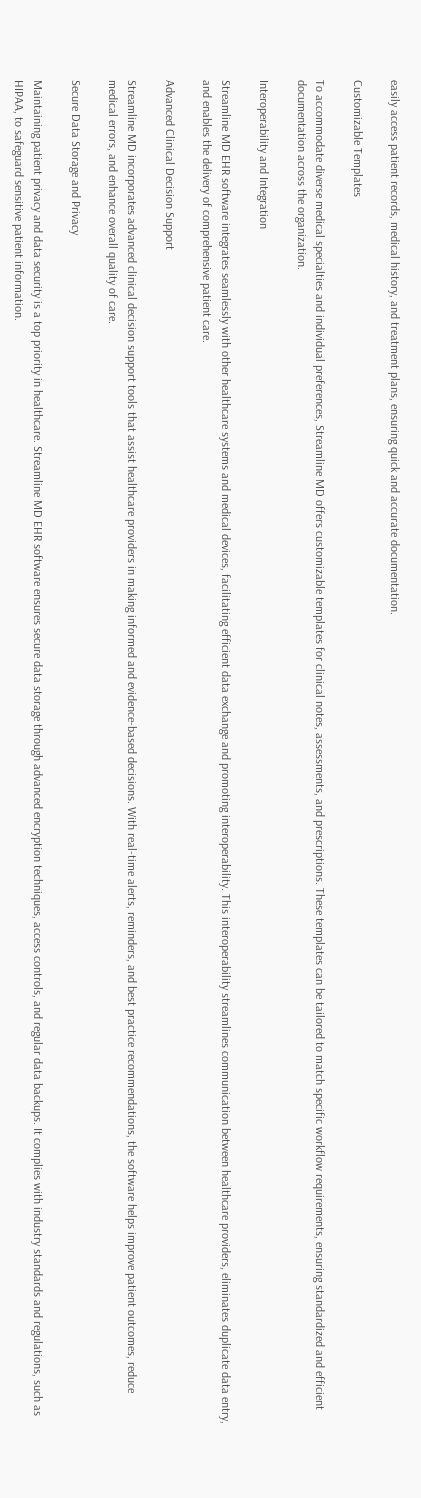easily access patient records, medical history, and treatment plans, ensuring quick and accurate documentation.

Customizable Templates

To accommodate diverse medical specialties and individual preferences, Streamline MD offers customizable templates for clinical notes, assessments, and prescriptions. These templates can be tailored to match specific workflow requirements, ensuring standardized and efficient documentation across the organization.

Interoperability and Integration

Streamline MD EHR software integrates seamlessly with other healthcare systems and medical devices, facilitating efficient data exchange and promoting interoperability. This interoperability streamlines communication between healthcare providers, eliminates duplicate data entry, and enables the delivery of comprehensive patient care.

Advanced Clinical Decision Support

Streamline MD incorporates advanced clinical decision support tools that assist healthcare providers in making informed and evidence-based decisions. With real-time alerts, reminders, and best practice recommendations, the software helps improve patient outcomes, reduce medical errors, and enhance overall quality of care.

Secure Data Storage and Privacy

Maintaining patient privacy and data security is a top priority in healthcare. Streamline MD EHR software ensures secure data storage through advanced encryption techniques, access controls, and regular data backups. It complies with industry standards and regulations, such as HIPAA, to safeguard sensitive patient information.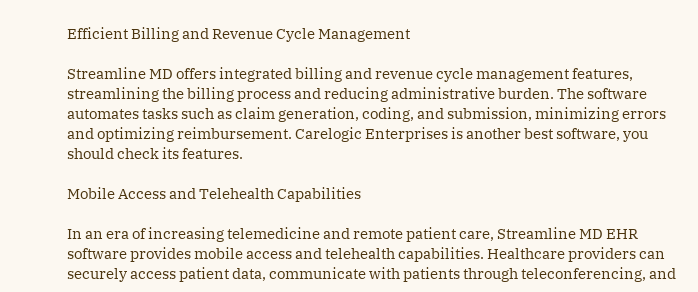Efficient Billing and Revenue Cycle Management

Streamline MD offers integrated billing and revenue cycle management features, streamlining the billing process and reducing administrative burden. The software automates tasks such as claim generation, coding, and submission, minimizing errors and optimizing reimbursement. Carelogic Enterprises is another best software, you should check its features.

Mobile Access and Telehealth Capabilities

In an era of increasing telemedicine and remote patient care, Streamline MD EHR software provides mobile access and telehealth capabilities. Healthcare providers can securely access patient data, communicate with patients through teleconferencing, and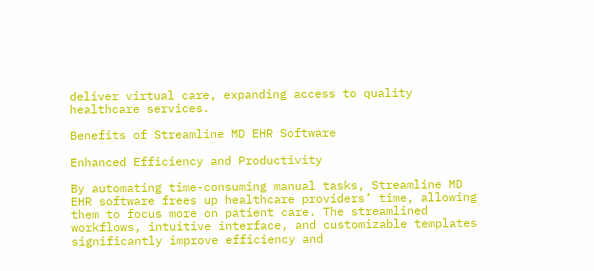deliver virtual care, expanding access to quality healthcare services.

Benefits of Streamline MD EHR Software

Enhanced Efficiency and Productivity

By automating time-consuming manual tasks, Streamline MD EHR software frees up healthcare providers’ time, allowing them to focus more on patient care. The streamlined workflows, intuitive interface, and customizable templates significantly improve efficiency and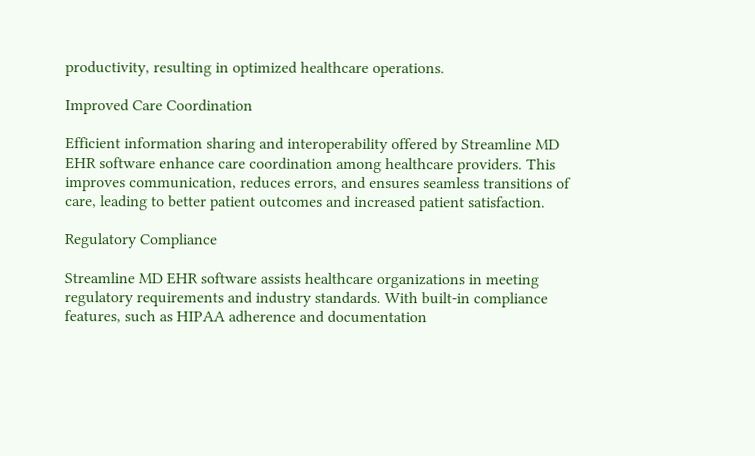productivity, resulting in optimized healthcare operations.

Improved Care Coordination

Efficient information sharing and interoperability offered by Streamline MD EHR software enhance care coordination among healthcare providers. This improves communication, reduces errors, and ensures seamless transitions of care, leading to better patient outcomes and increased patient satisfaction.

Regulatory Compliance

Streamline MD EHR software assists healthcare organizations in meeting regulatory requirements and industry standards. With built-in compliance features, such as HIPAA adherence and documentation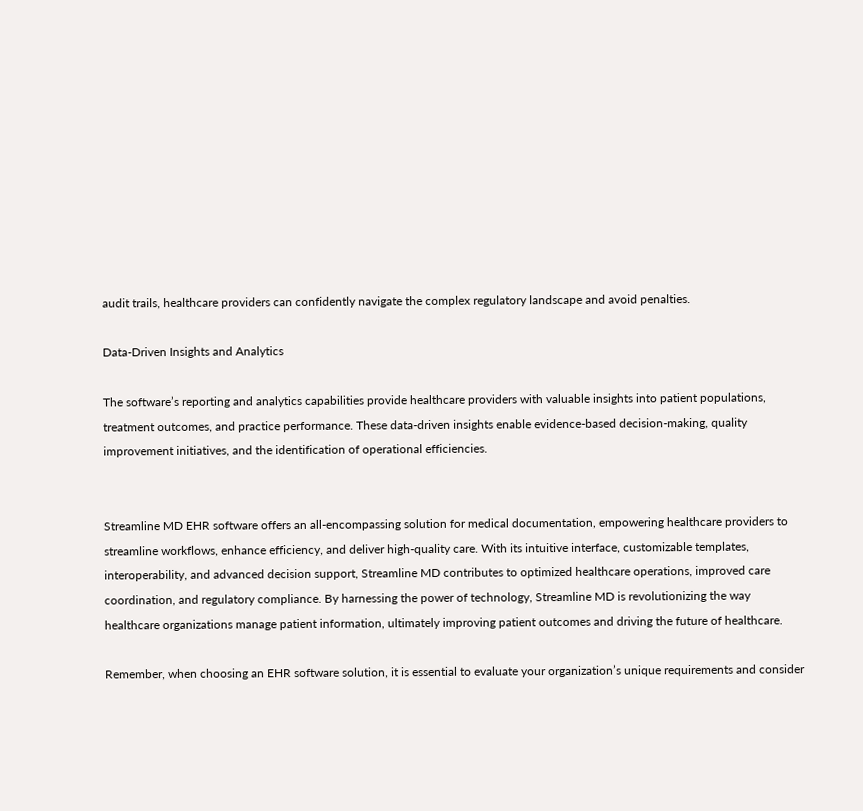audit trails, healthcare providers can confidently navigate the complex regulatory landscape and avoid penalties.

Data-Driven Insights and Analytics

The software’s reporting and analytics capabilities provide healthcare providers with valuable insights into patient populations, treatment outcomes, and practice performance. These data-driven insights enable evidence-based decision-making, quality improvement initiatives, and the identification of operational efficiencies.


Streamline MD EHR software offers an all-encompassing solution for medical documentation, empowering healthcare providers to streamline workflows, enhance efficiency, and deliver high-quality care. With its intuitive interface, customizable templates, interoperability, and advanced decision support, Streamline MD contributes to optimized healthcare operations, improved care coordination, and regulatory compliance. By harnessing the power of technology, Streamline MD is revolutionizing the way healthcare organizations manage patient information, ultimately improving patient outcomes and driving the future of healthcare.

Remember, when choosing an EHR software solution, it is essential to evaluate your organization’s unique requirements and consider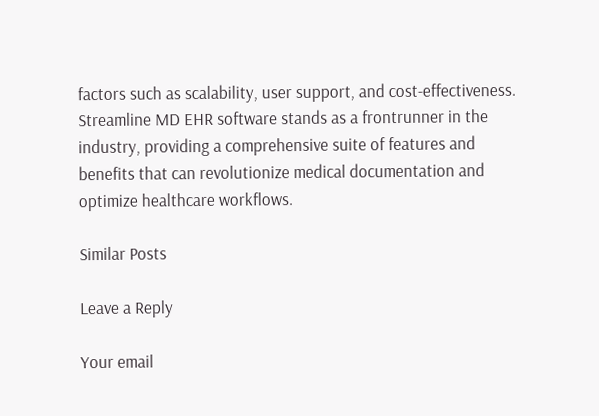factors such as scalability, user support, and cost-effectiveness. Streamline MD EHR software stands as a frontrunner in the industry, providing a comprehensive suite of features and benefits that can revolutionize medical documentation and optimize healthcare workflows.

Similar Posts

Leave a Reply

Your email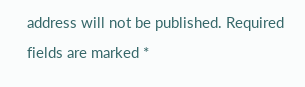address will not be published. Required fields are marked *